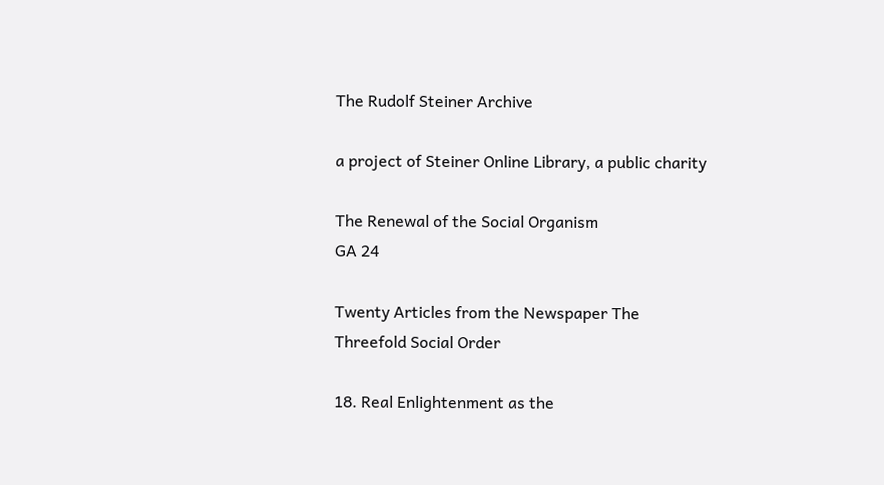The Rudolf Steiner Archive

a project of Steiner Online Library, a public charity

The Renewal of the Social Organism
GA 24

Twenty Articles from the Newspaper The Threefold Social Order

18. Real Enlightenment as the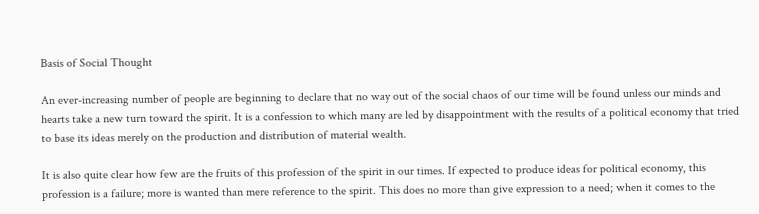Basis of Social Thought

An ever-increasing number of people are beginning to declare that no way out of the social chaos of our time will be found unless our minds and hearts take a new turn toward the spirit. It is a confession to which many are led by disappointment with the results of a political economy that tried to base its ideas merely on the production and distribution of material wealth.

It is also quite clear how few are the fruits of this profession of the spirit in our times. If expected to produce ideas for political economy, this profession is a failure; more is wanted than mere reference to the spirit. This does no more than give expression to a need; when it comes to the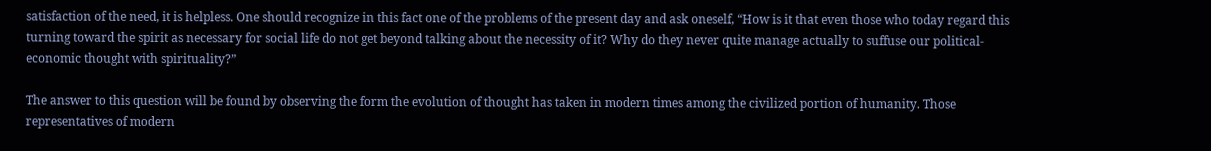satisfaction of the need, it is helpless. One should recognize in this fact one of the problems of the present day and ask oneself, “How is it that even those who today regard this turning toward the spirit as necessary for social life do not get beyond talking about the necessity of it? Why do they never quite manage actually to suffuse our political-economic thought with spirituality?”

The answer to this question will be found by observing the form the evolution of thought has taken in modern times among the civilized portion of humanity. Those representatives of modern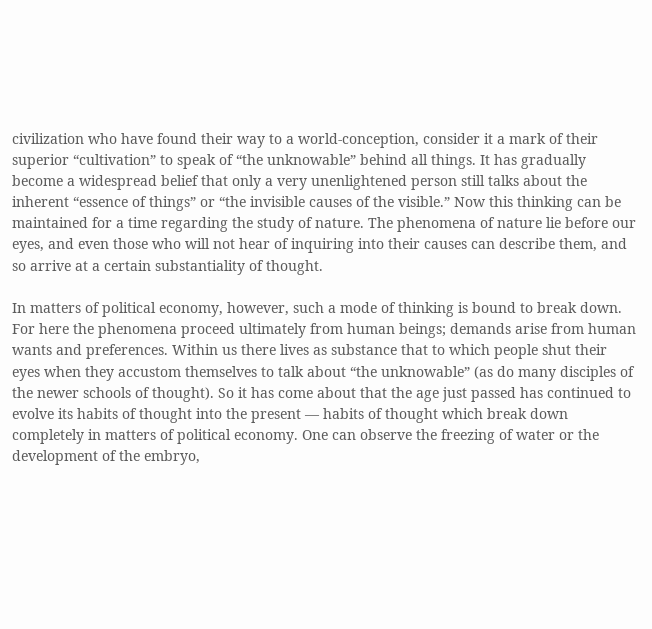civilization who have found their way to a world-conception, consider it a mark of their superior “cultivation” to speak of “the unknowable” behind all things. It has gradually become a widespread belief that only a very unenlightened person still talks about the inherent “essence of things” or “the invisible causes of the visible.” Now this thinking can be maintained for a time regarding the study of nature. The phenomena of nature lie before our eyes, and even those who will not hear of inquiring into their causes can describe them, and so arrive at a certain substantiality of thought.

In matters of political economy, however, such a mode of thinking is bound to break down. For here the phenomena proceed ultimately from human beings; demands arise from human wants and preferences. Within us there lives as substance that to which people shut their eyes when they accustom themselves to talk about “the unknowable” (as do many disciples of the newer schools of thought). So it has come about that the age just passed has continued to evolve its habits of thought into the present — habits of thought which break down completely in matters of political economy. One can observe the freezing of water or the development of the embryo,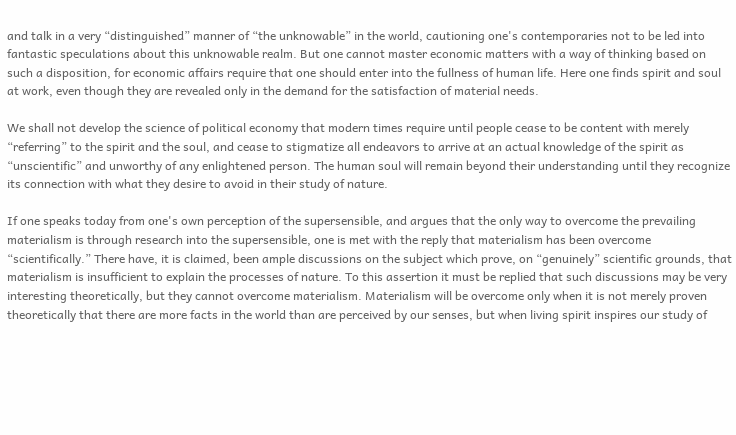and talk in a very “distinguished” manner of “the unknowable” in the world, cautioning one's contemporaries not to be led into fantastic speculations about this unknowable realm. But one cannot master economic matters with a way of thinking based on such a disposition, for economic affairs require that one should enter into the fullness of human life. Here one finds spirit and soul at work, even though they are revealed only in the demand for the satisfaction of material needs.

We shall not develop the science of political economy that modern times require until people cease to be content with merely “referring” to the spirit and the soul, and cease to stigmatize all endeavors to arrive at an actual knowledge of the spirit as “unscientific” and unworthy of any enlightened person. The human soul will remain beyond their understanding until they recognize its connection with what they desire to avoid in their study of nature.

If one speaks today from one's own perception of the supersensible, and argues that the only way to overcome the prevailing materialism is through research into the supersensible, one is met with the reply that materialism has been overcome “scientifically.” There have, it is claimed, been ample discussions on the subject which prove, on “genuinely” scientific grounds, that materialism is insufficient to explain the processes of nature. To this assertion it must be replied that such discussions may be very interesting theoretically, but they cannot overcome materialism. Materialism will be overcome only when it is not merely proven theoretically that there are more facts in the world than are perceived by our senses, but when living spirit inspires our study of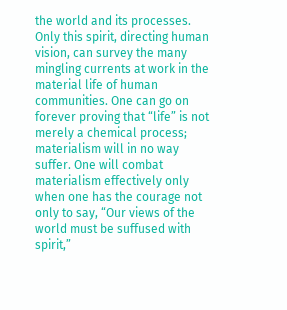the world and its processes. Only this spirit, directing human vision, can survey the many mingling currents at work in the material life of human communities. One can go on forever proving that “life” is not merely a chemical process; materialism will in no way suffer. One will combat materialism effectively only when one has the courage not only to say, “Our views of the world must be suffused with spirit,”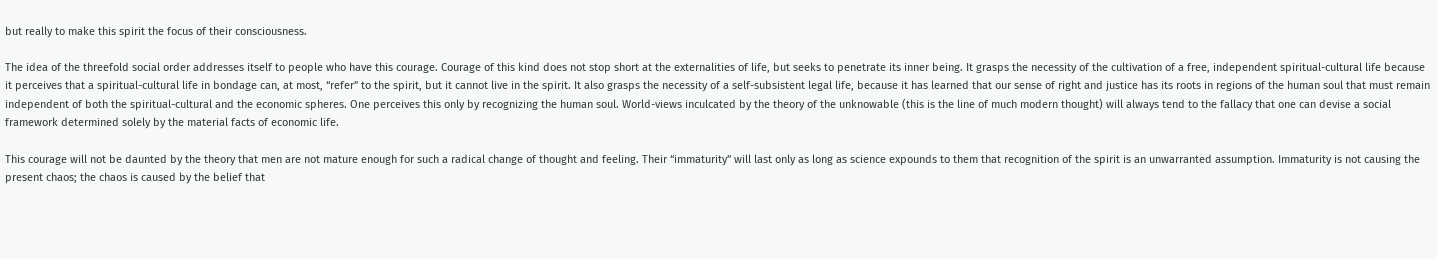but really to make this spirit the focus of their consciousness.

The idea of the threefold social order addresses itself to people who have this courage. Courage of this kind does not stop short at the externalities of life, but seeks to penetrate its inner being. It grasps the necessity of the cultivation of a free, independent spiritual-cultural life because it perceives that a spiritual-cultural life in bondage can, at most, “refer” to the spirit, but it cannot live in the spirit. It also grasps the necessity of a self-subsistent legal life, because it has learned that our sense of right and justice has its roots in regions of the human soul that must remain independent of both the spiritual-cultural and the economic spheres. One perceives this only by recognizing the human soul. World-views inculcated by the theory of the unknowable (this is the line of much modern thought) will always tend to the fallacy that one can devise a social framework determined solely by the material facts of economic life.

This courage will not be daunted by the theory that men are not mature enough for such a radical change of thought and feeling. Their “immaturity” will last only as long as science expounds to them that recognition of the spirit is an unwarranted assumption. Immaturity is not causing the present chaos; the chaos is caused by the belief that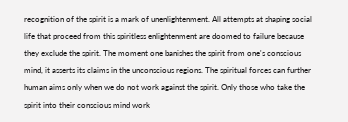recognition of the spirit is a mark of unenlightenment. All attempts at shaping social life that proceed from this spiritless enlightenment are doomed to failure because they exclude the spirit. The moment one banishes the spirit from one's conscious mind, it asserts its claims in the unconscious regions. The spiritual forces can further human aims only when we do not work against the spirit. Only those who take the spirit into their conscious mind work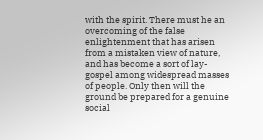with the spirit. There must he an overcoming of the false enlightenment that has arisen from a mistaken view of nature, and has become a sort of lay-gospel among widespread masses of people. Only then will the ground be prepared for a genuine social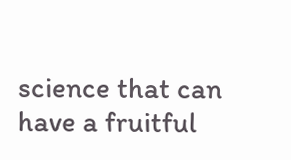science that can have a fruitful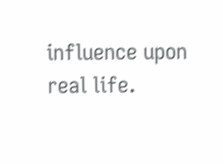influence upon real life.